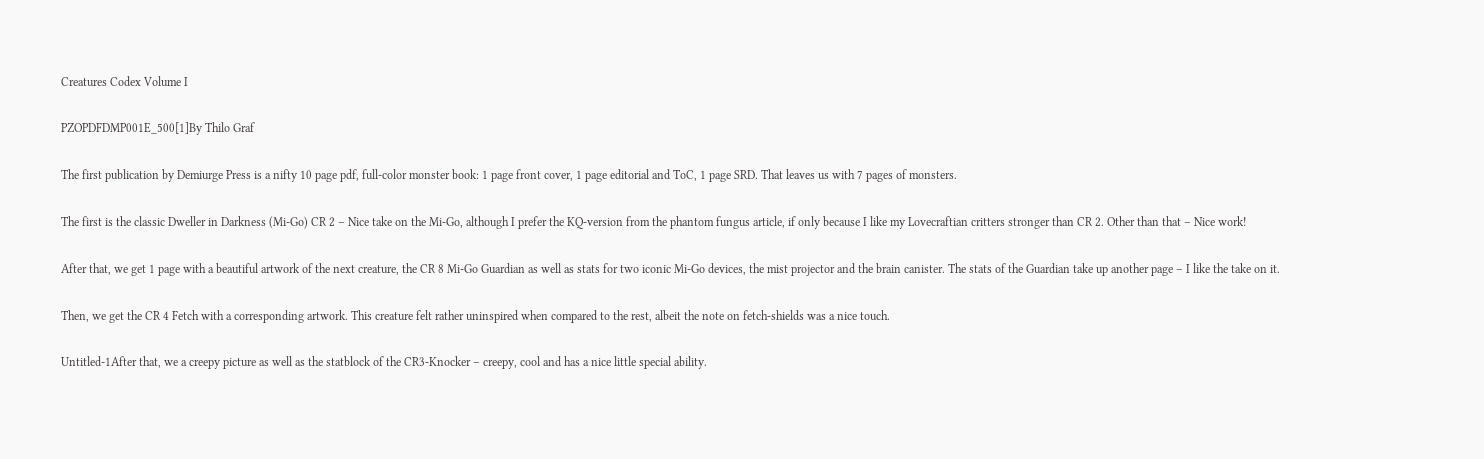Creatures Codex Volume I

PZOPDFDMP001E_500[1]By Thilo Graf

The first publication by Demiurge Press is a nifty 10 page pdf, full-color monster book: 1 page front cover, 1 page editorial and ToC, 1 page SRD. That leaves us with 7 pages of monsters.

The first is the classic Dweller in Darkness (Mi-Go) CR 2 – Nice take on the Mi-Go, although I prefer the KQ-version from the phantom fungus article, if only because I like my Lovecraftian critters stronger than CR 2. Other than that – Nice work!

After that, we get 1 page with a beautiful artwork of the next creature, the CR 8 Mi-Go Guardian as well as stats for two iconic Mi-Go devices, the mist projector and the brain canister. The stats of the Guardian take up another page – I like the take on it.

Then, we get the CR 4 Fetch with a corresponding artwork. This creature felt rather uninspired when compared to the rest, albeit the note on fetch-shields was a nice touch.

Untitled-1After that, we a creepy picture as well as the statblock of the CR3-Knocker – creepy, cool and has a nice little special ability.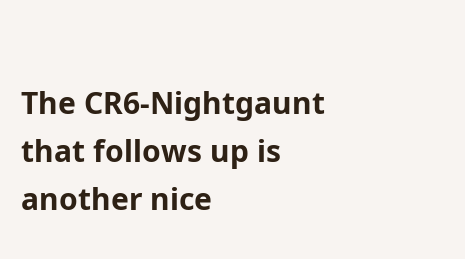The CR6-Nightgaunt that follows up is another nice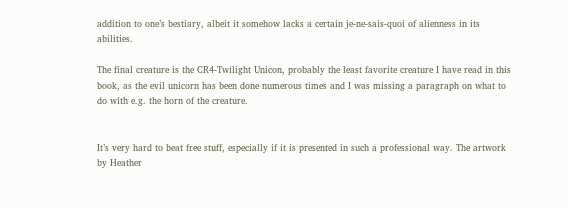addition to one’s bestiary, albeit it somehow lacks a certain je-ne-sais-quoi of alienness in its abilities.

The final creature is the CR4-Twilight Unicon, probably the least favorite creature I have read in this book, as the evil unicorn has been done numerous times and I was missing a paragraph on what to do with e.g. the horn of the creature.


It’s very hard to beat free stuff, especially if it is presented in such a professional way. The artwork by Heather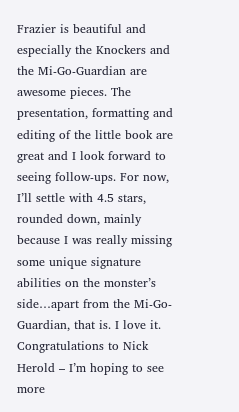Frazier is beautiful and especially the Knockers and the Mi-Go-Guardian are awesome pieces. The presentation, formatting and editing of the little book are great and I look forward to seeing follow-ups. For now, I’ll settle with 4.5 stars, rounded down, mainly because I was really missing some unique signature abilities on the monster’s side…apart from the Mi-Go-Guardian, that is. I love it. Congratulations to Nick Herold – I’m hoping to see more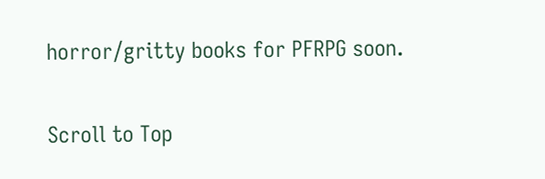horror/gritty books for PFRPG soon.

Scroll to Top